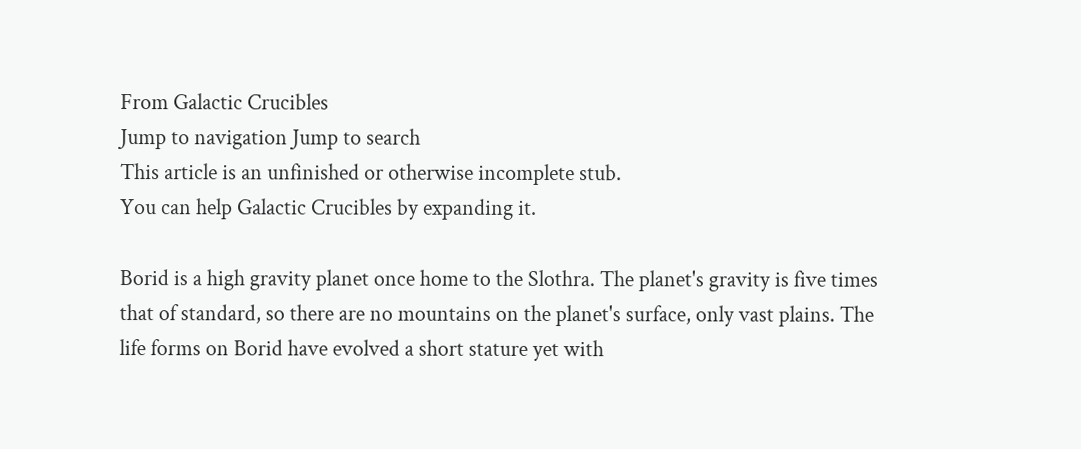From Galactic Crucibles
Jump to navigation Jump to search
This article is an unfinished or otherwise incomplete stub.
You can help Galactic Crucibles by expanding it.

Borid is a high gravity planet once home to the Slothra. The planet's gravity is five times that of standard, so there are no mountains on the planet's surface, only vast plains. The life forms on Borid have evolved a short stature yet with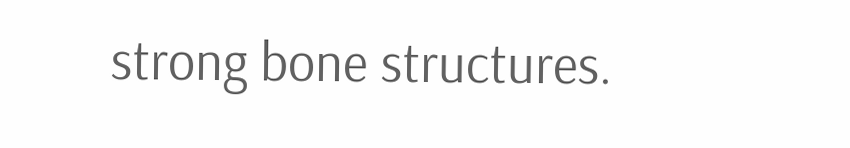strong bone structures.